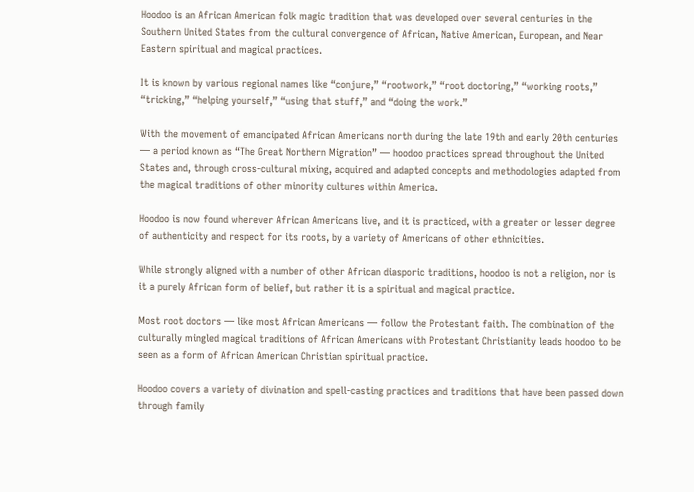Hoodoo is an African American folk magic tradition that was developed over several centuries in the Southern United States from the cultural convergence of African, Native American, European, and Near Eastern spiritual and magical practices.

It is known by various regional names like “conjure,” “rootwork,” “root doctoring,” “working roots,” “tricking,” “helping yourself,” “using that stuff,” and “doing the work.”

With the movement of emancipated African Americans north during the late 19th and early 20th centuries — a period known as “The Great Northern Migration” — hoodoo practices spread throughout the United States and, through cross-cultural mixing, acquired and adapted concepts and methodologies adapted from the magical traditions of other minority cultures within America.

Hoodoo is now found wherever African Americans live, and it is practiced, with a greater or lesser degree of authenticity and respect for its roots, by a variety of Americans of other ethnicities.

While strongly aligned with a number of other African diasporic traditions, hoodoo is not a religion, nor is it a purely African form of belief, but rather it is a spiritual and magical practice.

Most root doctors — like most African Americans — follow the Protestant faith. The combination of the culturally mingled magical traditions of African Americans with Protestant Christianity leads hoodoo to be seen as a form of African American Christian spiritual practice.

Hoodoo covers a variety of divination and spell-casting practices and traditions that have been passed down through family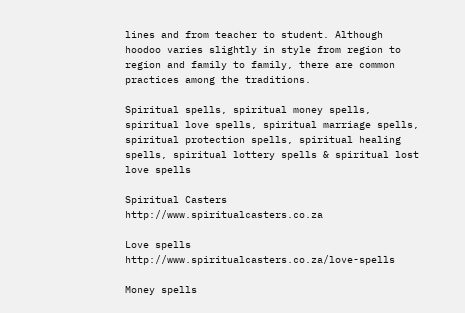lines and from teacher to student. Although hoodoo varies slightly in style from region to region and family to family, there are common practices among the traditions.

Spiritual spells, spiritual money spells, spiritual love spells, spiritual marriage spells, spiritual protection spells, spiritual healing spells, spiritual lottery spells & spiritual lost love spells

Spiritual Casters http://www.spiritualcasters.co.za

Love spells http://www.spiritualcasters.co.za/love-spells

Money spells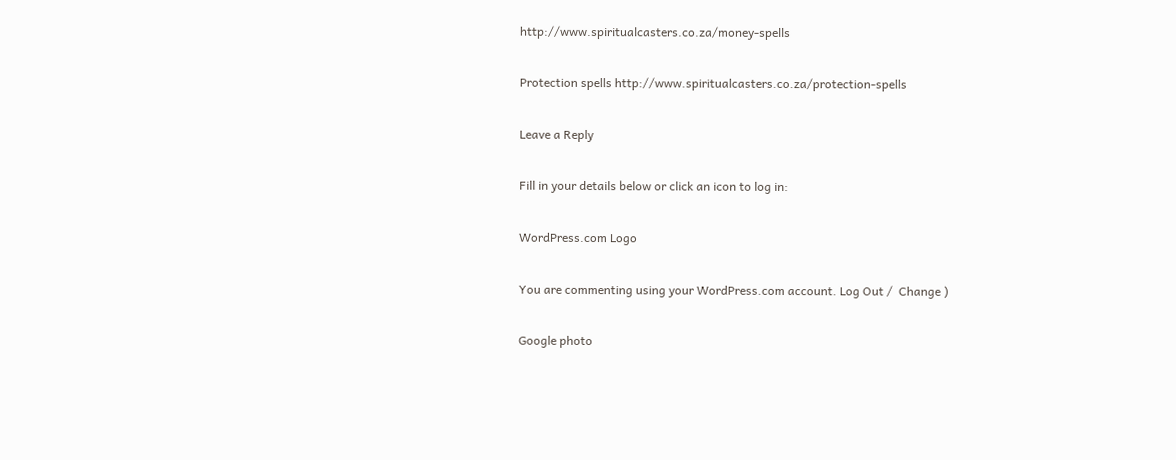http://www.spiritualcasters.co.za/money-spells

Protection spells http://www.spiritualcasters.co.za/protection-spells

Leave a Reply

Fill in your details below or click an icon to log in:

WordPress.com Logo

You are commenting using your WordPress.com account. Log Out /  Change )

Google photo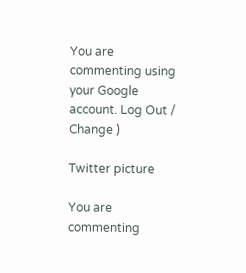You are commenting using your Google account. Log Out /  Change )

Twitter picture

You are commenting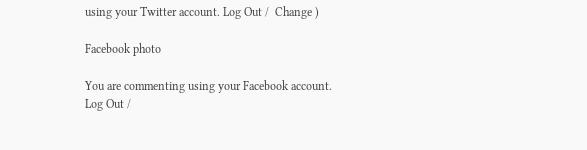using your Twitter account. Log Out /  Change )

Facebook photo

You are commenting using your Facebook account. Log Out /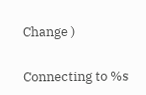Change )

Connecting to %s